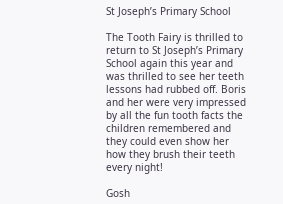St Joseph’s Primary School

The Tooth Fairy is thrilled to return to St Joseph’s Primary School again this year and was thrilled to see her teeth lessons had rubbed off. Boris and her were very impressed by all the fun tooth facts the children remembered and they could even show her how they brush their teeth every night!

Gosh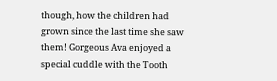though, how the children had grown since the last time she saw them! Gorgeous Ava enjoyed a special cuddle with the Tooth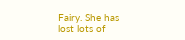Fairy. She has lost lots of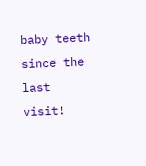baby teeth since the last visit!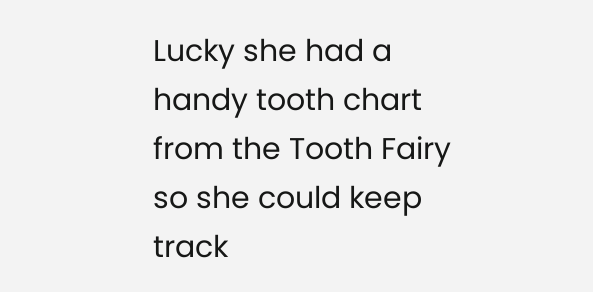Lucky she had a handy tooth chart from the Tooth Fairy so she could keep track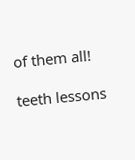of them all!

teeth lessons